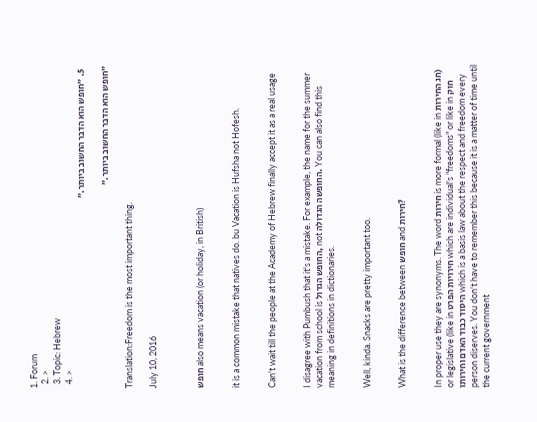1. Forum
  2. >
  3. Topic: Hebrew
  4. >
  5. "חופש הוא הדבר החשוב ביותר."

"חופש הוא הדבר החשוב ביותר."

Translation:Freedom is the most important thing.

July 10, 2016



חופש also means vacation (or holiday, in British)


it is a common mistake that natives do. bu Vacation is Hufsha not Hofesh.


Can't wait till the people at the Academy of Hebrew finally accept it as a real usage


I disagree with Pumbush that it's a mistake. For example, the name for the summer vacation from school is החופש הגדול, not החופשה הגדולה. You can also find this meaning in definitions in dictionaries.


Well, kinda. Snacks are pretty important too.


What is the difference between חופש and חירות?


In proper use they are synonyms. The word חירות is more formal (like in חג החירות) or legislative (like in חירויות הפרט which are individual's "freedoms" or like in חוק היסוד כבוד האדם וחירותו which is a basis law about the respect and freedom every person diserves. You don't have to remember this because it is a matter of time until the current government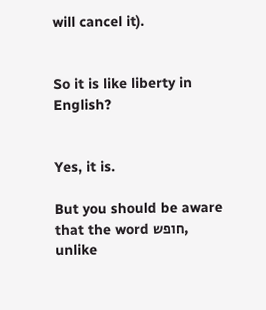will cancel it).


So it is like liberty in English?


Yes, it is.

But you should be aware that the word חופש, unlike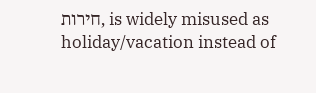חירות, is widely misused as holiday/vacation instead of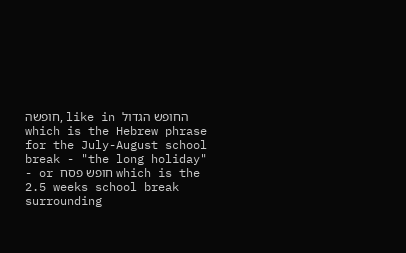חופשה, like in החופש הגדול which is the Hebrew phrase for the July-August school break - "the long holiday" - or חופש פסח which is the 2.5 weeks school break surrounding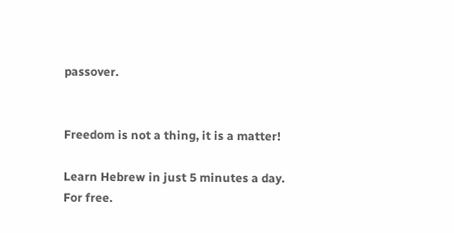passover.


Freedom is not a thing, it is a matter!

Learn Hebrew in just 5 minutes a day. For free.